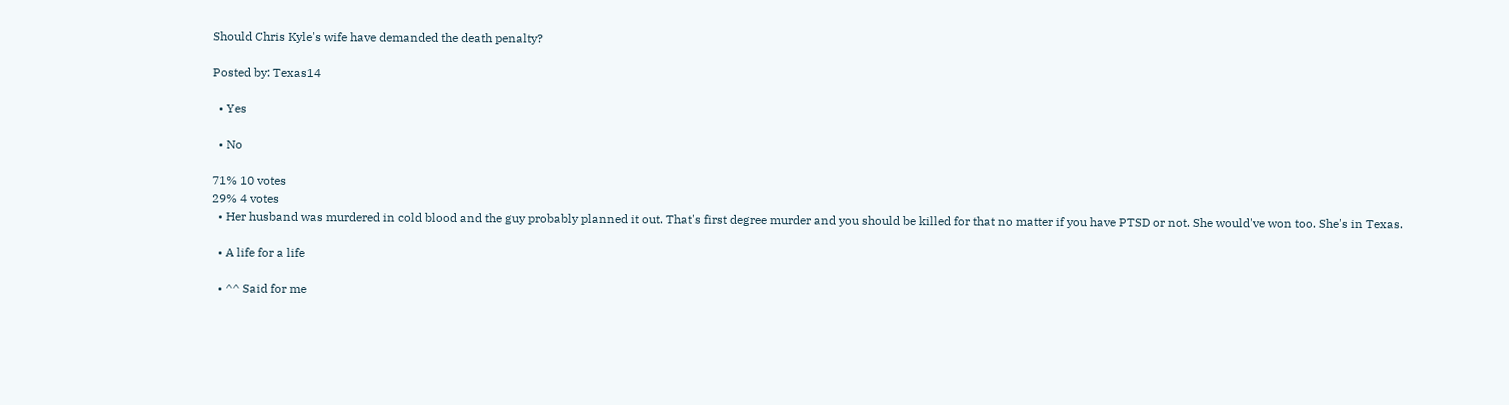Should Chris Kyle's wife have demanded the death penalty?

Posted by: Texas14

  • Yes

  • No

71% 10 votes
29% 4 votes
  • Her husband was murdered in cold blood and the guy probably planned it out. That's first degree murder and you should be killed for that no matter if you have PTSD or not. She would've won too. She's in Texas.

  • A life for a life

  • ^^ Said for me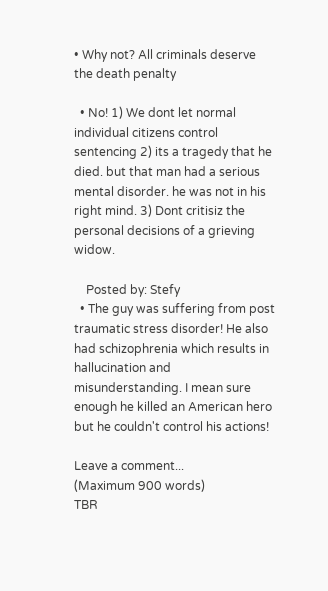• Why not? All criminals deserve the death penalty

  • No! 1) We dont let normal individual citizens control sentencing 2) its a tragedy that he died. but that man had a serious mental disorder. he was not in his right mind. 3) Dont critisiz the personal decisions of a grieving widow.

    Posted by: Stefy
  • The guy was suffering from post traumatic stress disorder! He also had schizophrenia which results in hallucination and misunderstanding. I mean sure enough he killed an American hero but he couldn't control his actions!

Leave a comment...
(Maximum 900 words)
TBR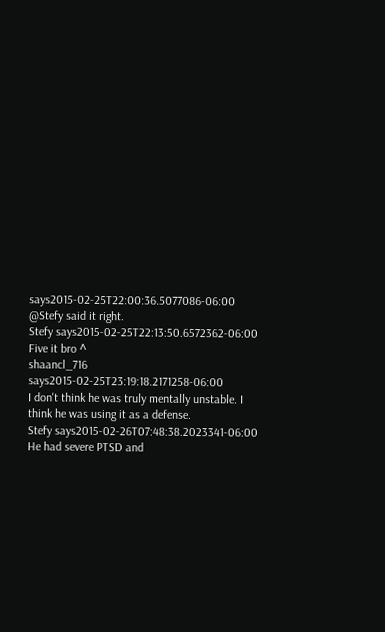says2015-02-25T22:00:36.5077086-06:00
@Stefy said it right.
Stefy says2015-02-25T22:13:50.6572362-06:00
Five it bro ^
shaancl_716 says2015-02-25T23:19:18.2171258-06:00
I don't think he was truly mentally unstable. I think he was using it as a defense.
Stefy says2015-02-26T07:48:38.2023341-06:00
He had severe PTSD and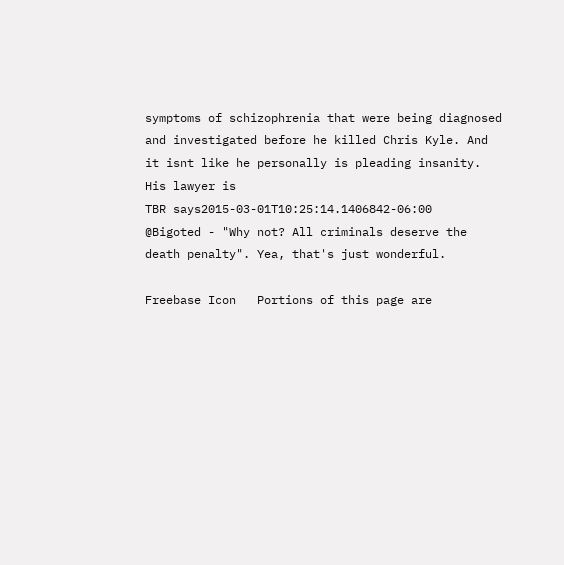symptoms of schizophrenia that were being diagnosed and investigated before he killed Chris Kyle. And it isnt like he personally is pleading insanity. His lawyer is
TBR says2015-03-01T10:25:14.1406842-06:00
@Bigoted - "Why not? All criminals deserve the death penalty". Yea, that's just wonderful.

Freebase Icon   Portions of this page are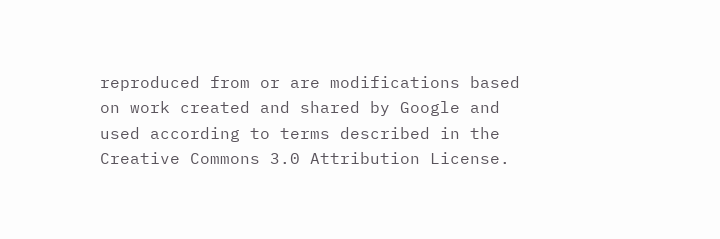reproduced from or are modifications based on work created and shared by Google and used according to terms described in the Creative Commons 3.0 Attribution License.